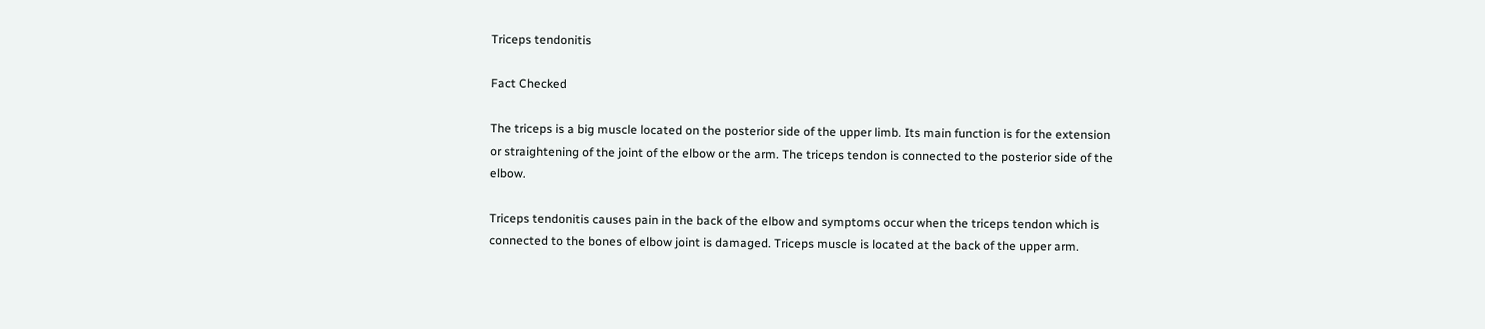Triceps tendonitis

Fact Checked

The triceps is a big muscle located on the posterior side of the upper limb. Its main function is for the extension or straightening of the joint of the elbow or the arm. The triceps tendon is connected to the posterior side of the elbow.

Triceps tendonitis causes pain in the back of the elbow and symptoms occur when the triceps tendon which is connected to the bones of elbow joint is damaged. Triceps muscle is located at the back of the upper arm.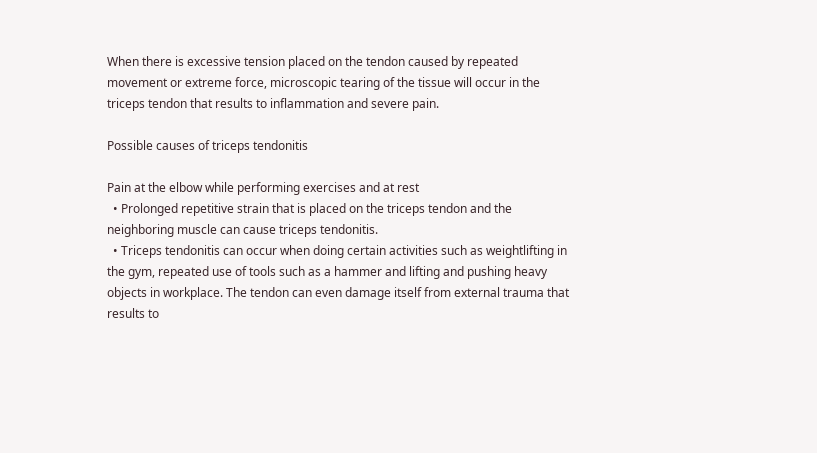When there is excessive tension placed on the tendon caused by repeated movement or extreme force, microscopic tearing of the tissue will occur in the triceps tendon that results to inflammation and severe pain.

Possible causes of triceps tendonitis

Pain at the elbow while performing exercises and at rest
  • Prolonged repetitive strain that is placed on the triceps tendon and the neighboring muscle can cause triceps tendonitis.
  • Triceps tendonitis can occur when doing certain activities such as weightlifting in the gym, repeated use of tools such as a hammer and lifting and pushing heavy objects in workplace. The tendon can even damage itself from external trauma that results to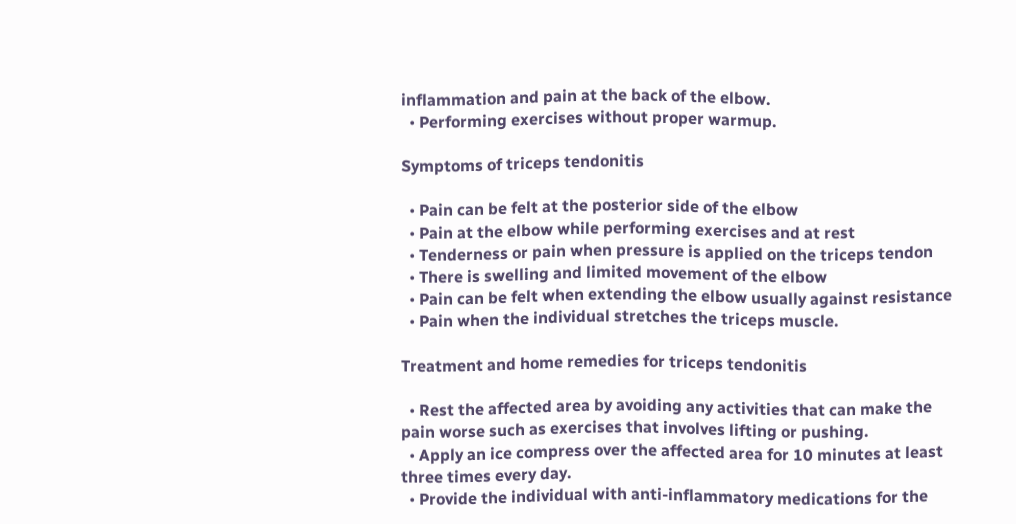inflammation and pain at the back of the elbow.
  • Performing exercises without proper warmup.

Symptoms of triceps tendonitis

  • Pain can be felt at the posterior side of the elbow
  • Pain at the elbow while performing exercises and at rest
  • Tenderness or pain when pressure is applied on the triceps tendon
  • There is swelling and limited movement of the elbow
  • Pain can be felt when extending the elbow usually against resistance
  • Pain when the individual stretches the triceps muscle.

Treatment and home remedies for triceps tendonitis

  • Rest the affected area by avoiding any activities that can make the pain worse such as exercises that involves lifting or pushing.
  • Apply an ice compress over the affected area for 10 minutes at least three times every day.
  • Provide the individual with anti-inflammatory medications for the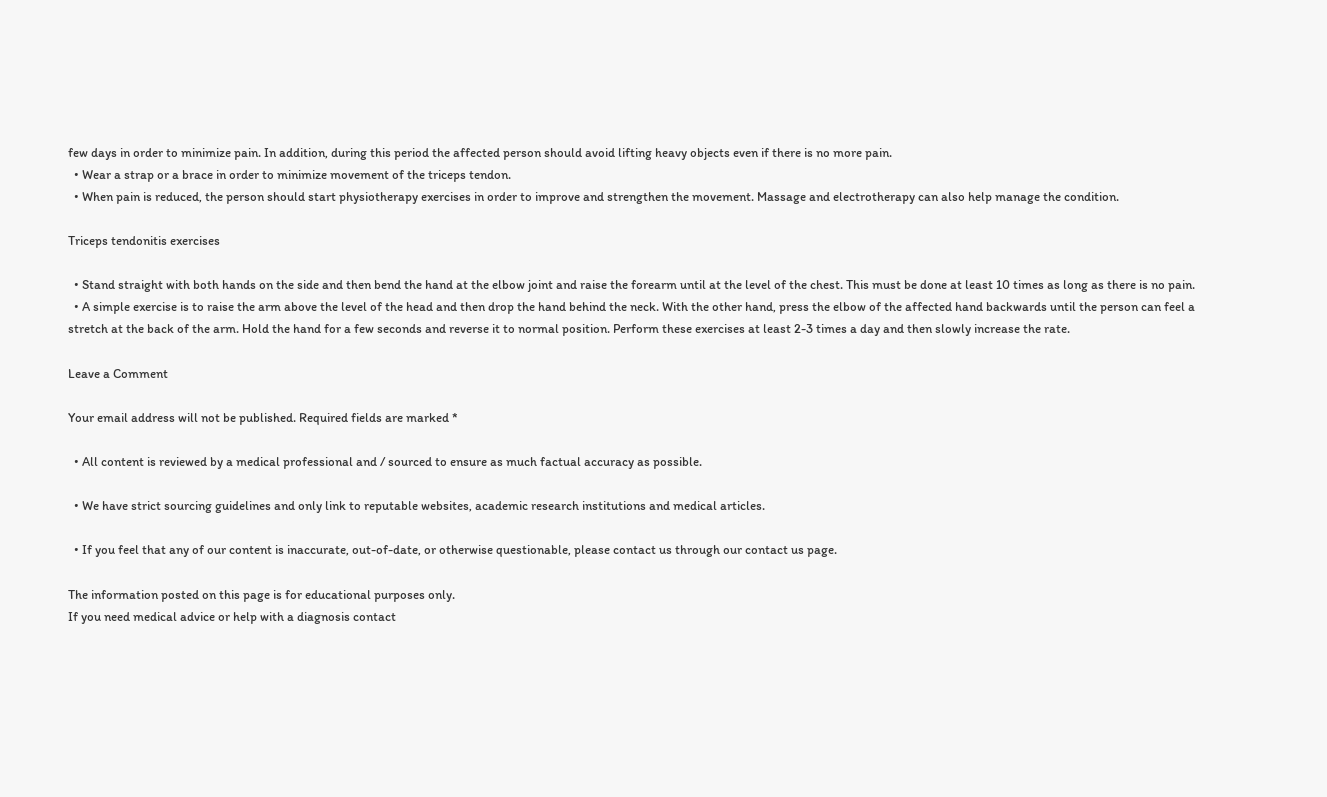few days in order to minimize pain. In addition, during this period the affected person should avoid lifting heavy objects even if there is no more pain.
  • Wear a strap or a brace in order to minimize movement of the triceps tendon.
  • When pain is reduced, the person should start physiotherapy exercises in order to improve and strengthen the movement. Massage and electrotherapy can also help manage the condition.

Triceps tendonitis exercises

  • Stand straight with both hands on the side and then bend the hand at the elbow joint and raise the forearm until at the level of the chest. This must be done at least 10 times as long as there is no pain.
  • A simple exercise is to raise the arm above the level of the head and then drop the hand behind the neck. With the other hand, press the elbow of the affected hand backwards until the person can feel a stretch at the back of the arm. Hold the hand for a few seconds and reverse it to normal position. Perform these exercises at least 2-3 times a day and then slowly increase the rate.

Leave a Comment

Your email address will not be published. Required fields are marked *

  • All content is reviewed by a medical professional and / sourced to ensure as much factual accuracy as possible.

  • We have strict sourcing guidelines and only link to reputable websites, academic research institutions and medical articles.

  • If you feel that any of our content is inaccurate, out-of-date, or otherwise questionable, please contact us through our contact us page.

The information posted on this page is for educational purposes only.
If you need medical advice or help with a diagnosis contact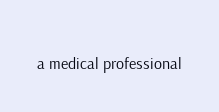a medical professional